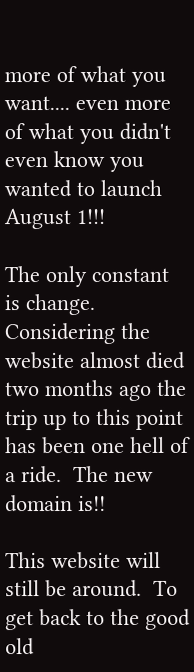more of what you want.... even more of what you didn't even know you wanted to launch August 1!!!

The only constant is change.  Considering the website almost died two months ago the trip up to this point has been one hell of a ride.  The new domain is!!

This website will still be around.  To get back to the good old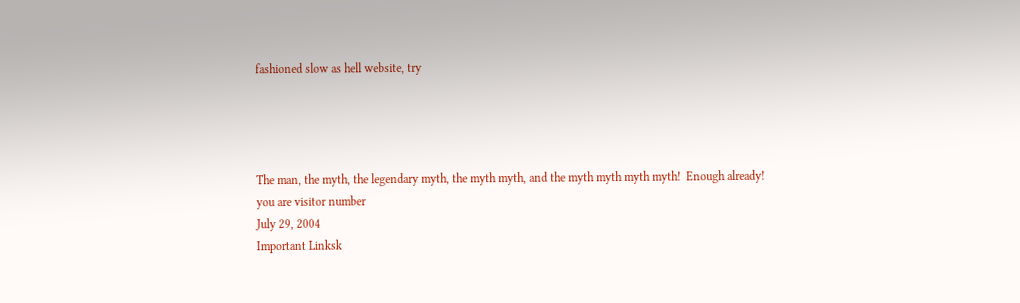fashioned slow as hell website, try




The man, the myth, the legendary myth, the myth myth, and the myth myth myth myth!  Enough already!
you are visitor number
July 29, 2004
Important Linksk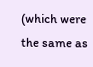(which were the same as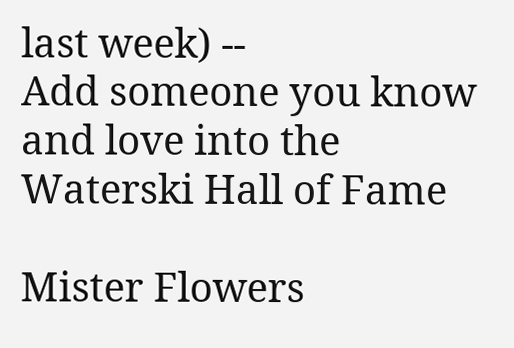last week) --
Add someone you know and love into the Waterski Hall of Fame

Mister Flowers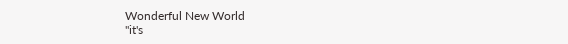Wonderful New World
"it's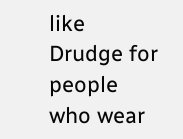like Drudge for people who wear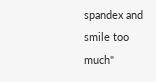spandex and smile too much"